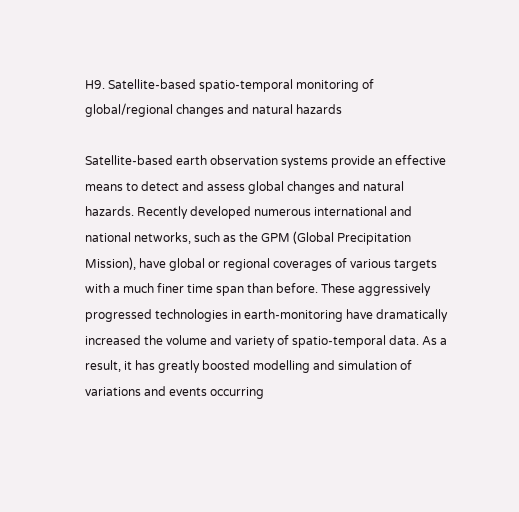H9. Satellite-based spatio-temporal monitoring of global/regional changes and natural hazards

Satellite-based earth observation systems provide an effective means to detect and assess global changes and natural hazards. Recently developed numerous international and national networks, such as the GPM (Global Precipitation Mission), have global or regional coverages of various targets with a much finer time span than before. These aggressively progressed technologies in earth-monitoring have dramatically increased the volume and variety of spatio-temporal data. As a result, it has greatly boosted modelling and simulation of variations and events occurring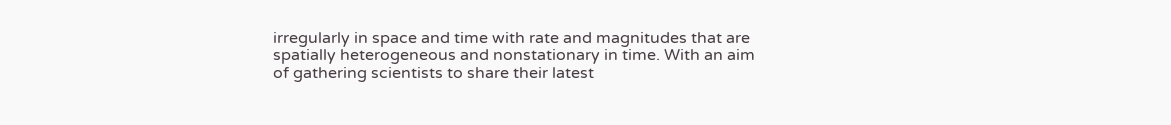irregularly in space and time with rate and magnitudes that are spatially heterogeneous and nonstationary in time. With an aim of gathering scientists to share their latest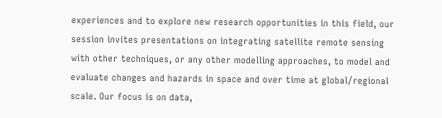experiences and to explore new research opportunities in this field, our session invites presentations on integrating satellite remote sensing with other techniques, or any other modelling approaches, to model and evaluate changes and hazards in space and over time at global/regional scale. Our focus is on data,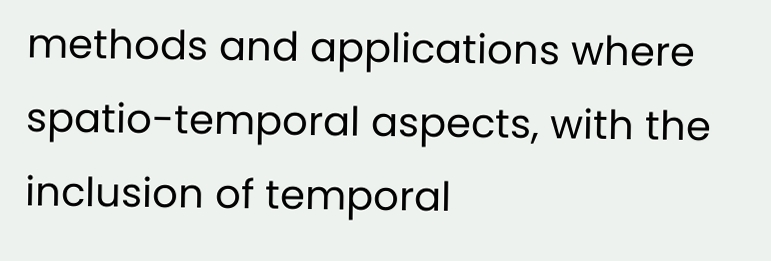methods and applications where spatio-temporal aspects, with the inclusion of temporal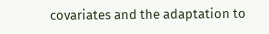covariates and the adaptation to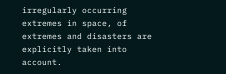irregularly occurring extremes in space, of extremes and disasters are explicitly taken into account.